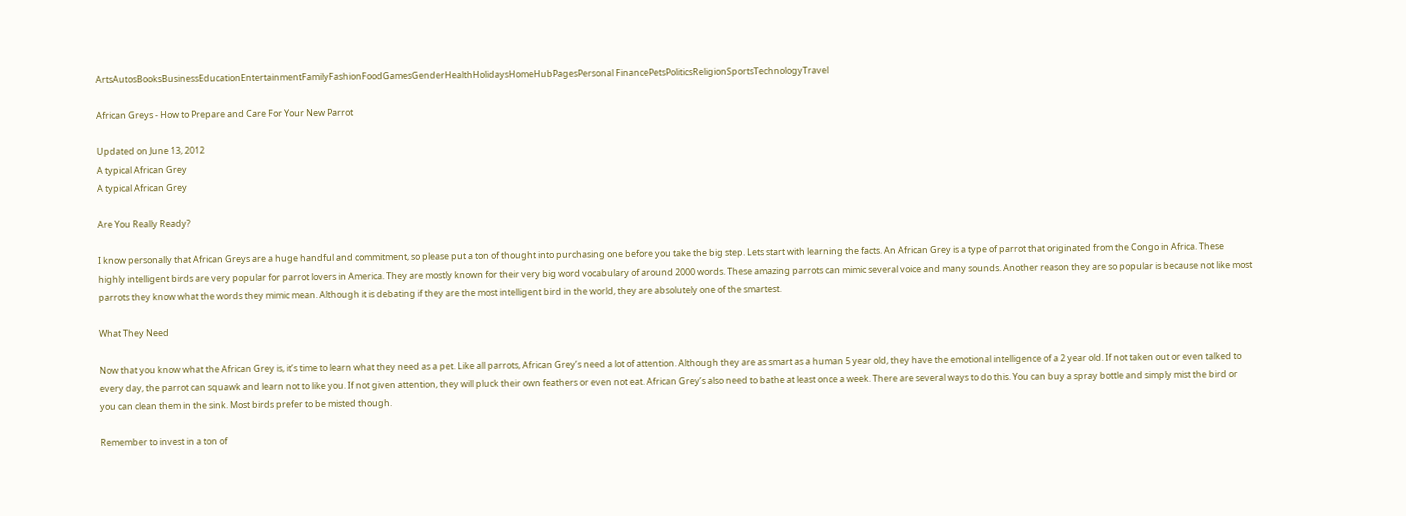ArtsAutosBooksBusinessEducationEntertainmentFamilyFashionFoodGamesGenderHealthHolidaysHomeHubPagesPersonal FinancePetsPoliticsReligionSportsTechnologyTravel

African Greys - How to Prepare and Care For Your New Parrot

Updated on June 13, 2012
A typical African Grey
A typical African Grey

Are You Really Ready?

I know personally that African Greys are a huge handful and commitment, so please put a ton of thought into purchasing one before you take the big step. Lets start with learning the facts. An African Grey is a type of parrot that originated from the Congo in Africa. These highly intelligent birds are very popular for parrot lovers in America. They are mostly known for their very big word vocabulary of around 2000 words. These amazing parrots can mimic several voice and many sounds. Another reason they are so popular is because not like most parrots they know what the words they mimic mean. Although it is debating if they are the most intelligent bird in the world, they are absolutely one of the smartest.

What They Need

Now that you know what the African Grey is, it’s time to learn what they need as a pet. Like all parrots, African Grey’s need a lot of attention. Although they are as smart as a human 5 year old, they have the emotional intelligence of a 2 year old. If not taken out or even talked to every day, the parrot can squawk and learn not to like you. If not given attention, they will pluck their own feathers or even not eat. African Grey’s also need to bathe at least once a week. There are several ways to do this. You can buy a spray bottle and simply mist the bird or you can clean them in the sink. Most birds prefer to be misted though.

Remember to invest in a ton of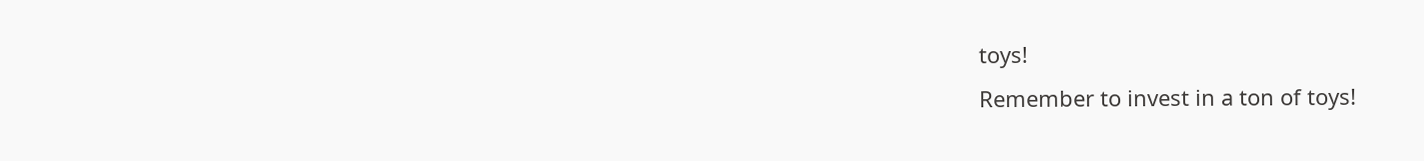toys!
Remember to invest in a ton of toys!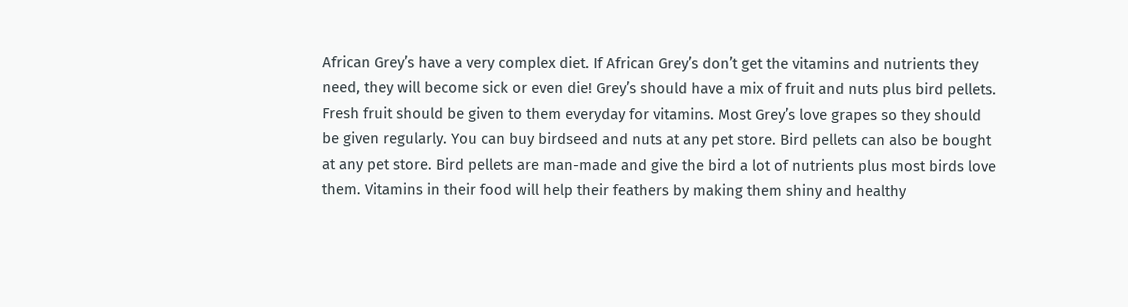African Grey’s have a very complex diet. If African Grey’s don’t get the vitamins and nutrients they need, they will become sick or even die! Grey’s should have a mix of fruit and nuts plus bird pellets. Fresh fruit should be given to them everyday for vitamins. Most Grey’s love grapes so they should be given regularly. You can buy birdseed and nuts at any pet store. Bird pellets can also be bought at any pet store. Bird pellets are man-made and give the bird a lot of nutrients plus most birds love them. Vitamins in their food will help their feathers by making them shiny and healthy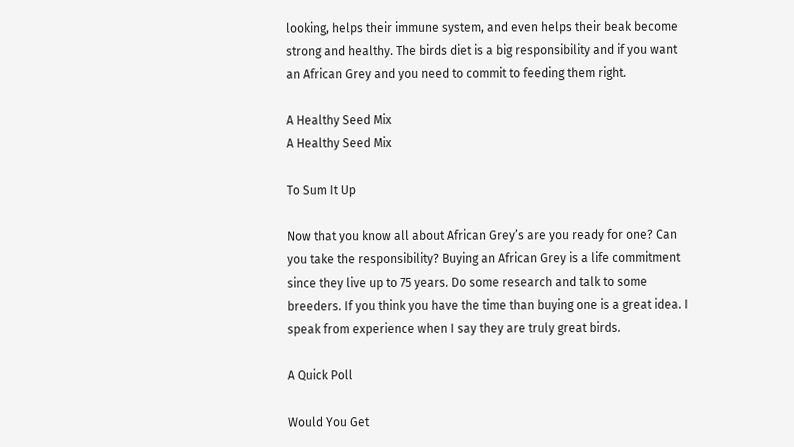looking, helps their immune system, and even helps their beak become strong and healthy. The birds diet is a big responsibility and if you want an African Grey and you need to commit to feeding them right.

A Healthy Seed Mix
A Healthy Seed Mix

To Sum It Up

Now that you know all about African Grey’s are you ready for one? Can you take the responsibility? Buying an African Grey is a life commitment since they live up to 75 years. Do some research and talk to some breeders. If you think you have the time than buying one is a great idea. I speak from experience when I say they are truly great birds.

A Quick Poll

Would You Get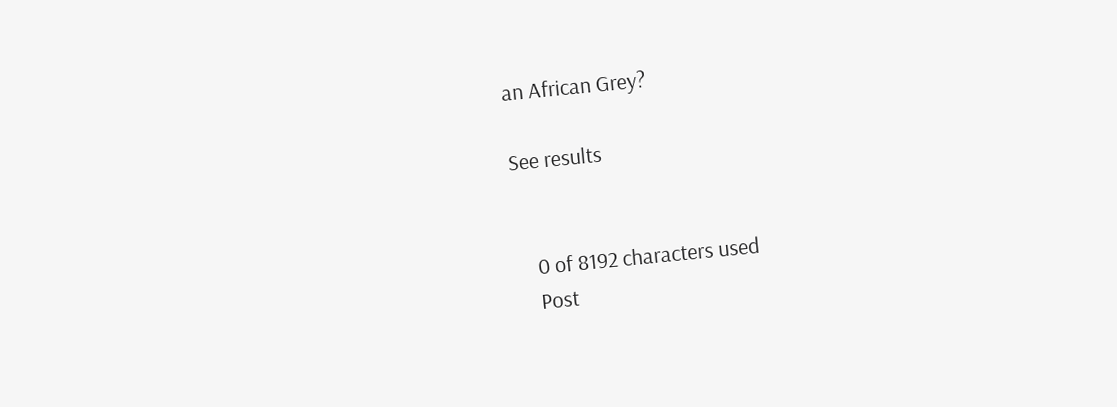an African Grey?

See results


    0 of 8192 characters used
    Post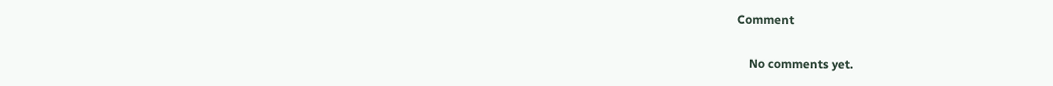Comment

    No comments yet.